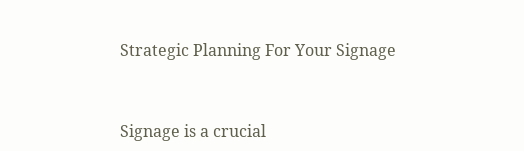Strategic Planning For Your Signage


Signage is a crucial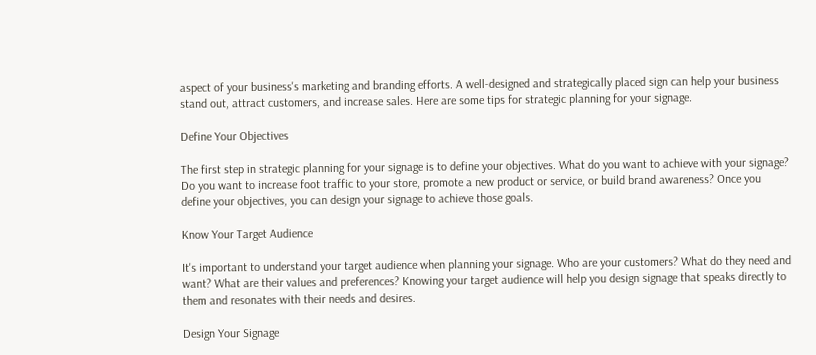aspect of your business's marketing and branding efforts. A well-designed and strategically placed sign can help your business stand out, attract customers, and increase sales. Here are some tips for strategic planning for your signage.

Define Your Objectives

The first step in strategic planning for your signage is to define your objectives. What do you want to achieve with your signage? Do you want to increase foot traffic to your store, promote a new product or service, or build brand awareness? Once you define your objectives, you can design your signage to achieve those goals.

Know Your Target Audience

It's important to understand your target audience when planning your signage. Who are your customers? What do they need and want? What are their values and preferences? Knowing your target audience will help you design signage that speaks directly to them and resonates with their needs and desires.

Design Your Signage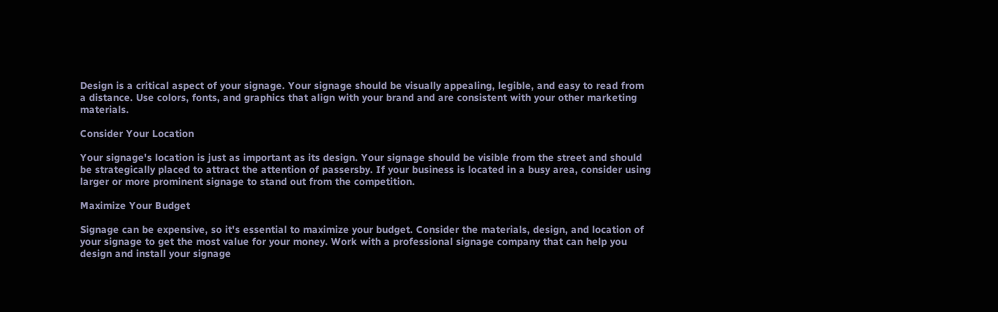Design is a critical aspect of your signage. Your signage should be visually appealing, legible, and easy to read from a distance. Use colors, fonts, and graphics that align with your brand and are consistent with your other marketing materials.

Consider Your Location

Your signage's location is just as important as its design. Your signage should be visible from the street and should be strategically placed to attract the attention of passersby. If your business is located in a busy area, consider using larger or more prominent signage to stand out from the competition.

Maximize Your Budget

Signage can be expensive, so it's essential to maximize your budget. Consider the materials, design, and location of your signage to get the most value for your money. Work with a professional signage company that can help you design and install your signage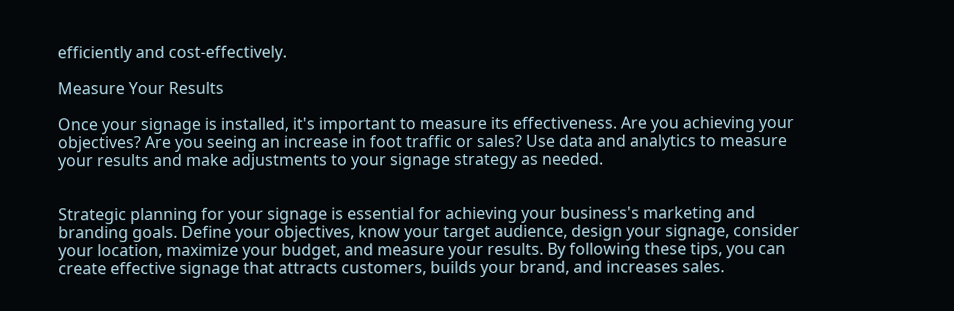efficiently and cost-effectively.

Measure Your Results

Once your signage is installed, it's important to measure its effectiveness. Are you achieving your objectives? Are you seeing an increase in foot traffic or sales? Use data and analytics to measure your results and make adjustments to your signage strategy as needed.


Strategic planning for your signage is essential for achieving your business's marketing and branding goals. Define your objectives, know your target audience, design your signage, consider your location, maximize your budget, and measure your results. By following these tips, you can create effective signage that attracts customers, builds your brand, and increases sales.